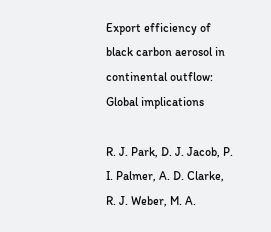Export efficiency of black carbon aerosol in continental outflow: Global implications

R. J. Park, D. J. Jacob, P. I. Palmer, A. D. Clarke, R. J. Weber, M. A.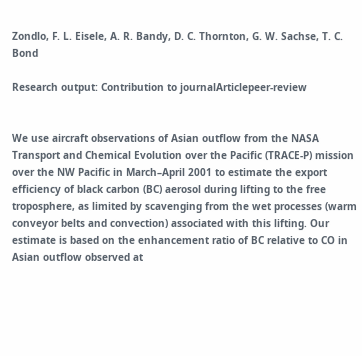Zondlo, F. L. Eisele, A. R. Bandy, D. C. Thornton, G. W. Sachse, T. C. Bond

Research output: Contribution to journalArticlepeer-review


We use aircraft observations of Asian outflow from the NASA Transport and Chemical Evolution over the Pacific (TRACE-P) mission over the NW Pacific in March–April 2001 to estimate the export efficiency of black carbon (BC) aerosol during lifting to the free troposphere, as limited by scavenging from the wet processes (warm conveyor belts and convection) associated with this lifting. Our estimate is based on the enhancement ratio of BC relative to CO in Asian outflow observed at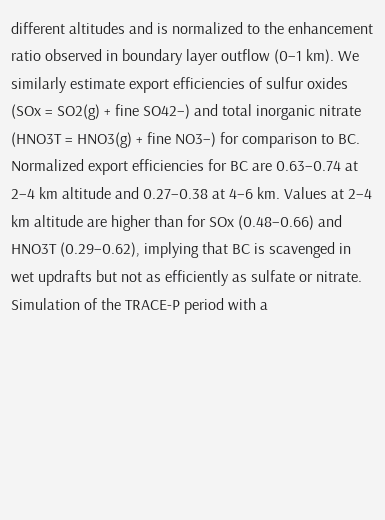different altitudes and is normalized to the enhancement ratio observed in boundary layer outflow (0–1 km). We similarly estimate export efficiencies of sulfur oxides (SOx = SO2(g) + fine SO42−) and total inorganic nitrate (HNO3T = HNO3(g) + fine NO3−) for comparison to BC. Normalized export efficiencies for BC are 0.63–0.74 at 2–4 km altitude and 0.27–0.38 at 4–6 km. Values at 2–4 km altitude are higher than for SOx (0.48–0.66) and HNO3T (0.29–0.62), implying that BC is scavenged in wet updrafts but not as efficiently as sulfate or nitrate. Simulation of the TRACE-P period with a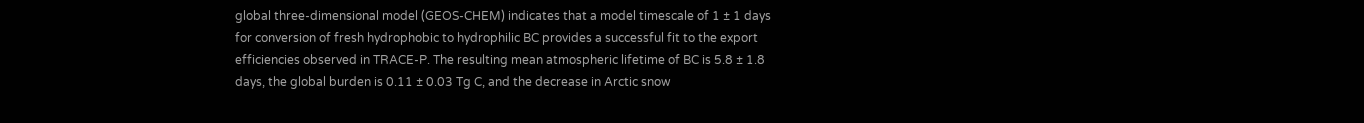global three-dimensional model (GEOS-CHEM) indicates that a model timescale of 1 ± 1 days for conversion of fresh hydrophobic to hydrophilic BC provides a successful fit to the export efficiencies observed in TRACE-P. The resulting mean atmospheric lifetime of BC is 5.8 ± 1.8 days, the global burden is 0.11 ± 0.03 Tg C, and the decrease in Arctic snow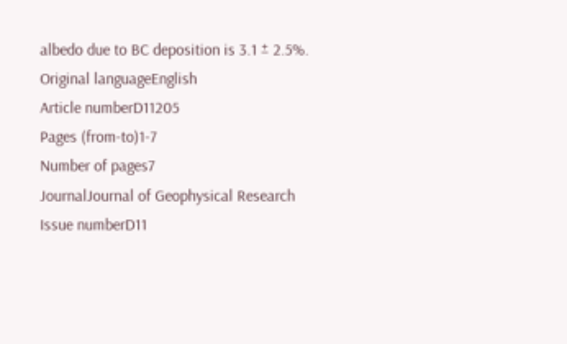albedo due to BC deposition is 3.1 ± 2.5%.
Original languageEnglish
Article numberD11205
Pages (from-to)1-7
Number of pages7
JournalJournal of Geophysical Research
Issue numberD11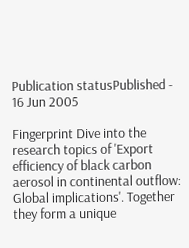Publication statusPublished - 16 Jun 2005

Fingerprint Dive into the research topics of 'Export efficiency of black carbon aerosol in continental outflow: Global implications'. Together they form a unique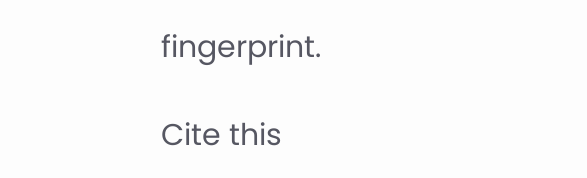fingerprint.

Cite this